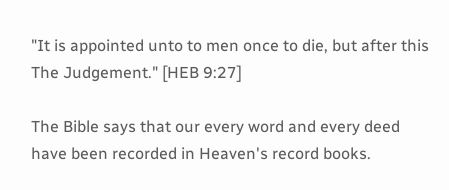"It is appointed unto to men once to die, but after this The Judgement." [HEB 9:27]

The Bible says that our every word and every deed have been recorded in Heaven's record books.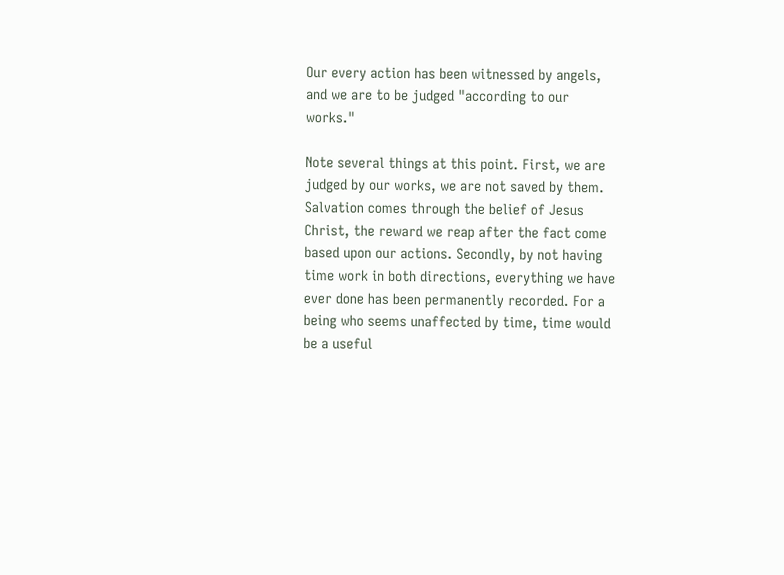Our every action has been witnessed by angels, and we are to be judged "according to our works."

Note several things at this point. First, we are judged by our works, we are not saved by them. Salvation comes through the belief of Jesus Christ, the reward we reap after the fact come based upon our actions. Secondly, by not having time work in both directions, everything we have ever done has been permanently recorded. For a being who seems unaffected by time, time would be a useful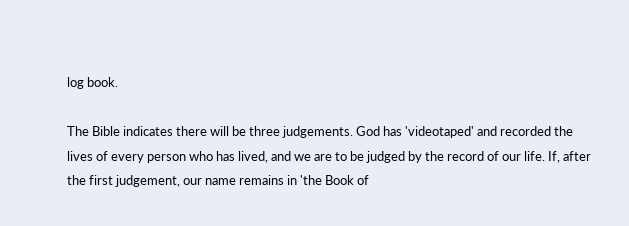log book.

The Bible indicates there will be three judgements. God has 'videotaped' and recorded the lives of every person who has lived, and we are to be judged by the record of our life. If, after the first judgement, our name remains in 'the Book of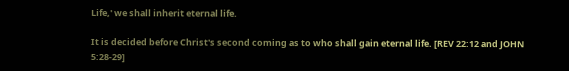Life,' we shall inherit eternal life.

It is decided before Christ's second coming as to who shall gain eternal life. [REV 22:12 and JOHN 5:28-29]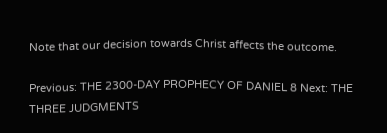Note that our decision towards Christ affects the outcome.

Previous: THE 2300-DAY PROPHECY OF DANIEL 8 Next: THE THREE JUDGMENTS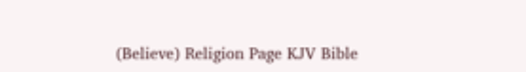(Believe) Religion Page KJV Bible